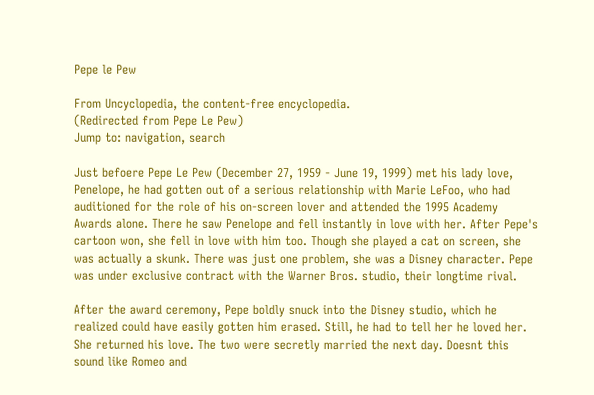Pepe le Pew

From Uncyclopedia, the content-free encyclopedia.
(Redirected from Pepe Le Pew)
Jump to: navigation, search

Just befoere Pepe Le Pew (December 27, 1959 - June 19, 1999) met his lady love, Penelope, he had gotten out of a serious relationship with Marie LeFoo, who had auditioned for the role of his on-screen lover and attended the 1995 Academy Awards alone. There he saw Penelope and fell instantly in love with her. After Pepe's cartoon won, she fell in love with him too. Though she played a cat on screen, she was actually a skunk. There was just one problem, she was a Disney character. Pepe was under exclusive contract with the Warner Bros. studio, their longtime rival.

After the award ceremony, Pepe boldly snuck into the Disney studio, which he realized could have easily gotten him erased. Still, he had to tell her he loved her. She returned his love. The two were secretly married the next day. Doesnt this sound like Romeo and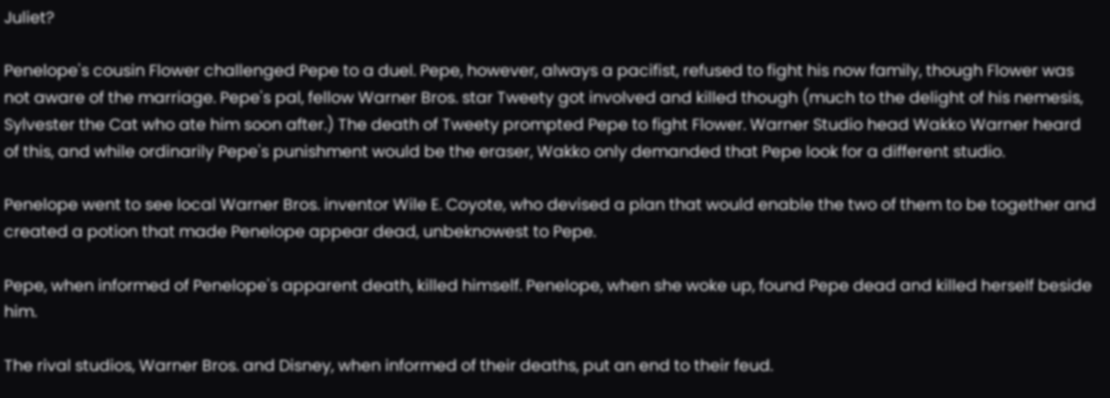Juliet?

Penelope's cousin Flower challenged Pepe to a duel. Pepe, however, always a pacifist, refused to fight his now family, though Flower was not aware of the marriage. Pepe's pal, fellow Warner Bros. star Tweety got involved and killed though (much to the delight of his nemesis, Sylvester the Cat who ate him soon after.) The death of Tweety prompted Pepe to fight Flower. Warner Studio head Wakko Warner heard of this, and while ordinarily Pepe's punishment would be the eraser, Wakko only demanded that Pepe look for a different studio.

Penelope went to see local Warner Bros. inventor Wile E. Coyote, who devised a plan that would enable the two of them to be together and created a potion that made Penelope appear dead, unbeknowest to Pepe.

Pepe, when informed of Penelope's apparent death, killed himself. Penelope, when she woke up, found Pepe dead and killed herself beside him.

The rival studios, Warner Bros. and Disney, when informed of their deaths, put an end to their feud.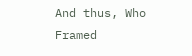And thus, Who Framed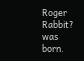Roger Rabbit? was born.